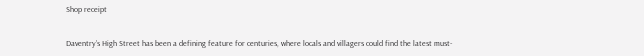Shop receipt


Daventry’s High Street has been a defining feature for centuries, where locals and villagers could find the latest must-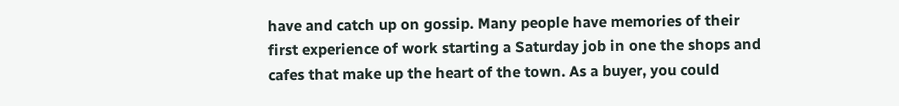have and catch up on gossip. Many people have memories of their first experience of work starting a Saturday job in one the shops and cafes that make up the heart of the town. As a buyer, you could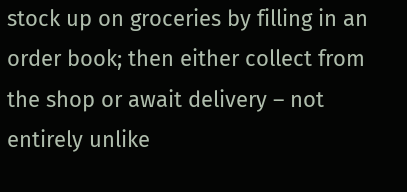stock up on groceries by filling in an order book; then either collect from the shop or await delivery – not entirely unlike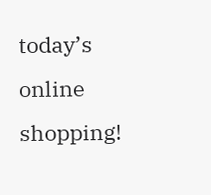today’s online shopping!